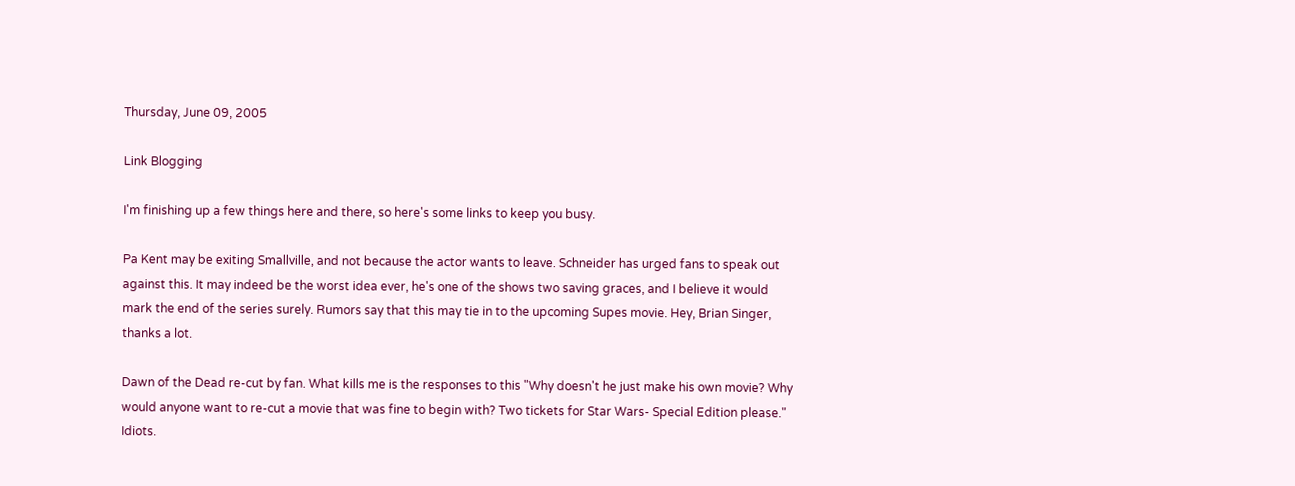Thursday, June 09, 2005

Link Blogging

I'm finishing up a few things here and there, so here's some links to keep you busy.

Pa Kent may be exiting Smallville, and not because the actor wants to leave. Schneider has urged fans to speak out against this. It may indeed be the worst idea ever, he's one of the shows two saving graces, and I believe it would mark the end of the series surely. Rumors say that this may tie in to the upcoming Supes movie. Hey, Brian Singer, thanks a lot.

Dawn of the Dead re-cut by fan. What kills me is the responses to this "Why doesn't he just make his own movie? Why would anyone want to re-cut a movie that was fine to begin with? Two tickets for Star Wars- Special Edition please." Idiots.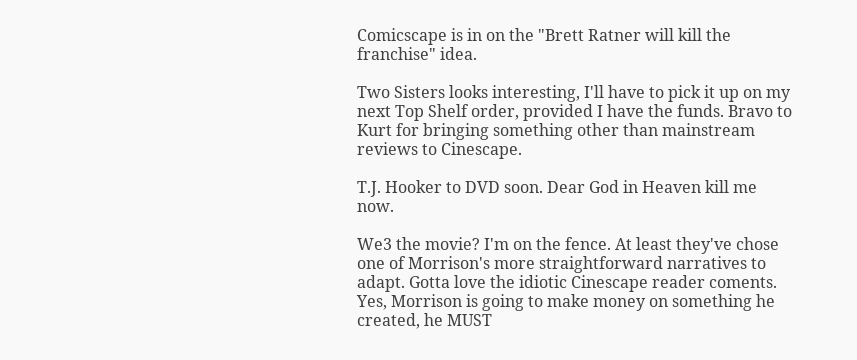Comicscape is in on the "Brett Ratner will kill the franchise" idea.

Two Sisters looks interesting, I'll have to pick it up on my next Top Shelf order, provided I have the funds. Bravo to Kurt for bringing something other than mainstream reviews to Cinescape.

T.J. Hooker to DVD soon. Dear God in Heaven kill me now.

We3 the movie? I'm on the fence. At least they've chose one of Morrison's more straightforward narratives to adapt. Gotta love the idiotic Cinescape reader coments. Yes, Morrison is going to make money on something he created, he MUST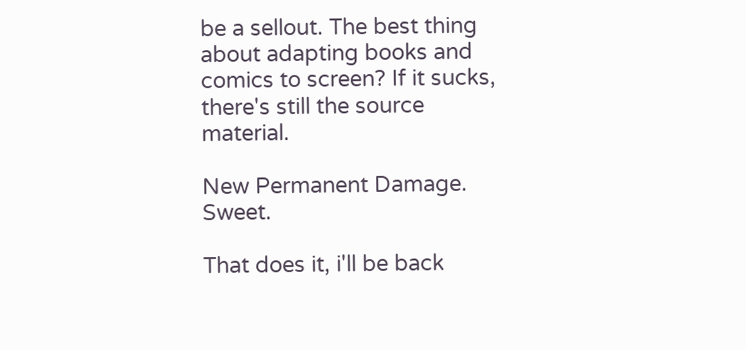be a sellout. The best thing about adapting books and comics to screen? If it sucks, there's still the source material.

New Permanent Damage. Sweet.

That does it, i'll be back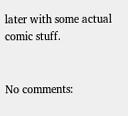later with some actual comic stuff.


No comments: